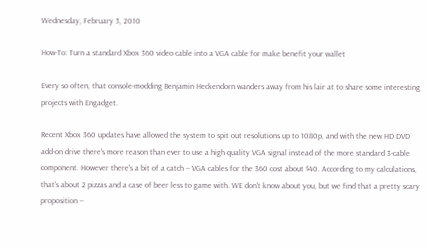Wednesday, February 3, 2010

How-To: Turn a standard Xbox 360 video cable into a VGA cable for make benefit your wallet

Every so often, that console-modding Benjamin Heckendorn wanders away from his lair at to share some interesting projects with Engadget.

Recent Xbox 360 updates have allowed the system to spit out resolutions up to 1080p, and with the new HD DVD add-on drive there's more reason than ever to use a high quality VGA signal instead of the more standard 3-cable component. However there's a bit of a catch -- VGA cables for the 360 cost about $40. According to my calculations, that's about 2 pizzas and a case of beer less to game with. WE don't know about you, but we find that a pretty scary proposition --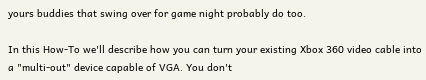yours buddies that swing over for game night probably do too.

In this How-To we'll describe how you can turn your existing Xbox 360 video cable into a "multi-out" device capable of VGA. You don't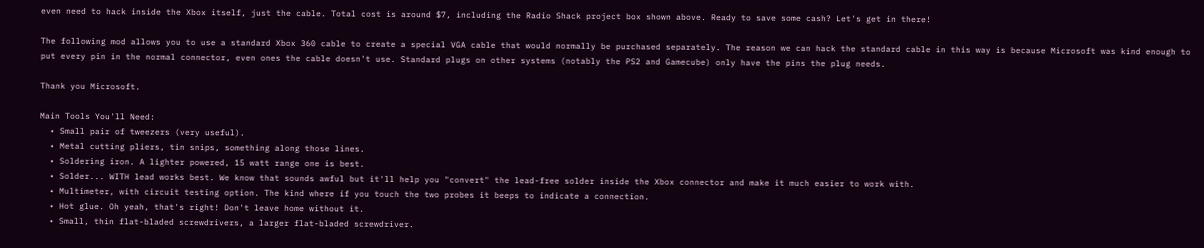even need to hack inside the Xbox itself, just the cable. Total cost is around $7, including the Radio Shack project box shown above. Ready to save some cash? Let's get in there!

The following mod allows you to use a standard Xbox 360 cable to create a special VGA cable that would normally be purchased separately. The reason we can hack the standard cable in this way is because Microsoft was kind enough to put every pin in the normal connector, even ones the cable doesn't use. Standard plugs on other systems (notably the PS2 and Gamecube) only have the pins the plug needs.

Thank you Microsoft.

Main Tools You'll Need:
  • Small pair of tweezers (very useful).
  • Metal cutting pliers, tin snips, something along those lines.
  • Soldering iron. A lighter powered, 15 watt range one is best.
  • Solder... WITH lead works best. We know that sounds awful but it'll help you "convert" the lead-free solder inside the Xbox connector and make it much easier to work with.
  • Multimeter, with circuit testing option. The kind where if you touch the two probes it beeps to indicate a connection.
  • Hot glue. Oh yeah, that's right! Don't leave home without it.
  • Small, thin flat-bladed screwdrivers, a larger flat-bladed screwdriver.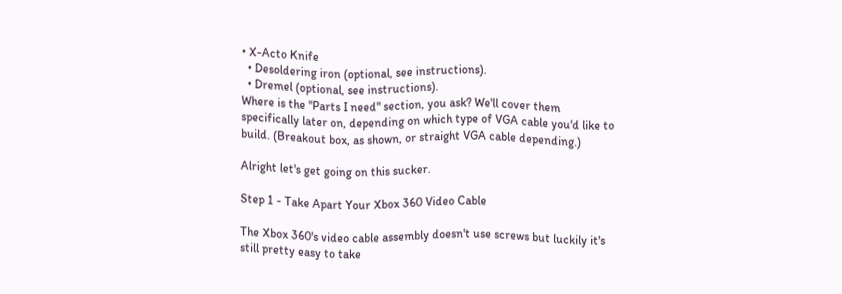• X-Acto Knife
  • Desoldering iron (optional, see instructions).
  • Dremel (optional, see instructions).
Where is the "Parts I need" section, you ask? We'll cover them specifically later on, depending on which type of VGA cable you'd like to build. (Breakout box, as shown, or straight VGA cable depending.)

Alright let's get going on this sucker.

Step 1 - Take Apart Your Xbox 360 Video Cable

The Xbox 360's video cable assembly doesn't use screws but luckily it's still pretty easy to take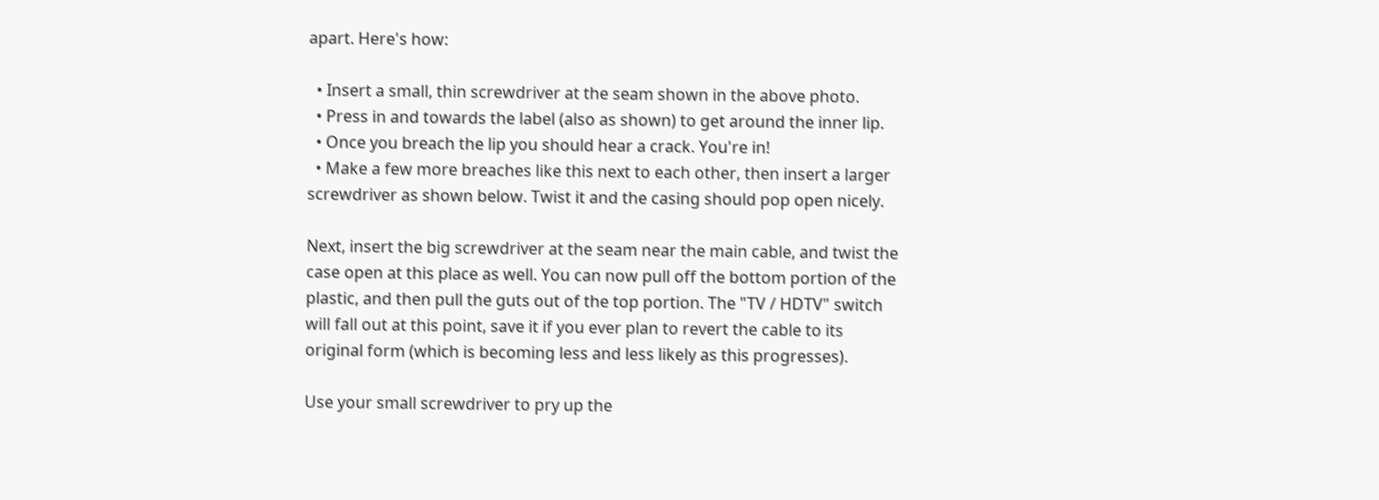apart. Here's how:

  • Insert a small, thin screwdriver at the seam shown in the above photo.
  • Press in and towards the label (also as shown) to get around the inner lip.
  • Once you breach the lip you should hear a crack. You're in!
  • Make a few more breaches like this next to each other, then insert a larger screwdriver as shown below. Twist it and the casing should pop open nicely.

Next, insert the big screwdriver at the seam near the main cable, and twist the case open at this place as well. You can now pull off the bottom portion of the plastic, and then pull the guts out of the top portion. The "TV / HDTV" switch will fall out at this point, save it if you ever plan to revert the cable to its original form (which is becoming less and less likely as this progresses).

Use your small screwdriver to pry up the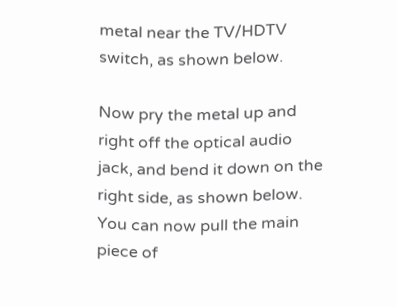metal near the TV/HDTV switch, as shown below.

Now pry the metal up and right off the optical audio jack, and bend it down on the right side, as shown below. You can now pull the main piece of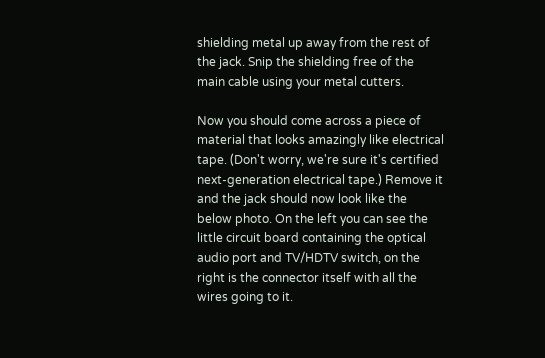shielding metal up away from the rest of the jack. Snip the shielding free of the main cable using your metal cutters.

Now you should come across a piece of material that looks amazingly like electrical tape. (Don't worry, we're sure it's certified next-generation electrical tape.) Remove it and the jack should now look like the below photo. On the left you can see the little circuit board containing the optical audio port and TV/HDTV switch, on the right is the connector itself with all the wires going to it.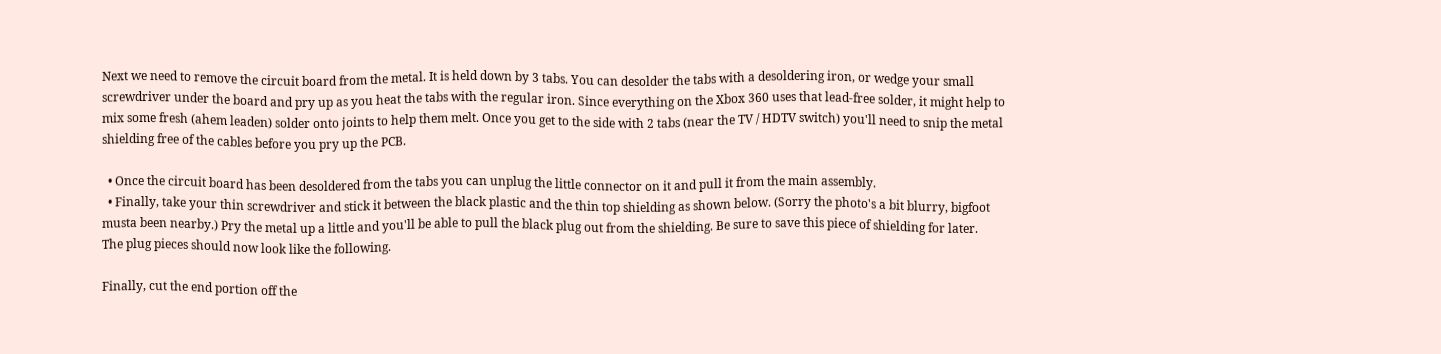Next we need to remove the circuit board from the metal. It is held down by 3 tabs. You can desolder the tabs with a desoldering iron, or wedge your small screwdriver under the board and pry up as you heat the tabs with the regular iron. Since everything on the Xbox 360 uses that lead-free solder, it might help to mix some fresh (ahem leaden) solder onto joints to help them melt. Once you get to the side with 2 tabs (near the TV / HDTV switch) you'll need to snip the metal shielding free of the cables before you pry up the PCB.

  • Once the circuit board has been desoldered from the tabs you can unplug the little connector on it and pull it from the main assembly.
  • Finally, take your thin screwdriver and stick it between the black plastic and the thin top shielding as shown below. (Sorry the photo's a bit blurry, bigfoot musta been nearby.) Pry the metal up a little and you'll be able to pull the black plug out from the shielding. Be sure to save this piece of shielding for later.
The plug pieces should now look like the following.

Finally, cut the end portion off the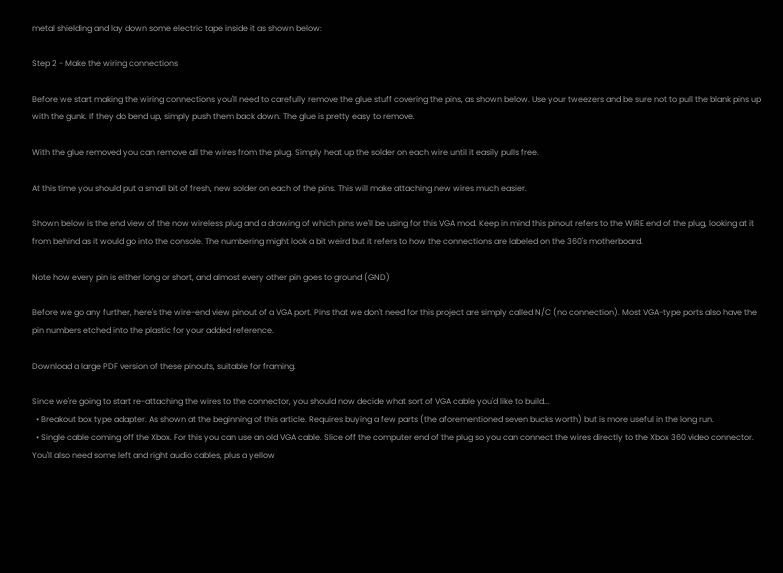metal shielding and lay down some electric tape inside it as shown below:

Step 2 - Make the wiring connections

Before we start making the wiring connections you'll need to carefully remove the glue stuff covering the pins, as shown below. Use your tweezers and be sure not to pull the blank pins up with the gunk. If they do bend up, simply push them back down. The glue is pretty easy to remove.

With the glue removed you can remove all the wires from the plug. Simply heat up the solder on each wire until it easily pulls free.

At this time you should put a small bit of fresh, new solder on each of the pins. This will make attaching new wires much easier.

Shown below is the end view of the now wireless plug and a drawing of which pins we'll be using for this VGA mod. Keep in mind this pinout refers to the WIRE end of the plug, looking at it from behind as it would go into the console. The numbering might look a bit weird but it refers to how the connections are labeled on the 360's motherboard.

Note how every pin is either long or short, and almost every other pin goes to ground (GND)

Before we go any further, here's the wire-end view pinout of a VGA port. Pins that we don't need for this project are simply called N/C (no connection). Most VGA-type ports also have the pin numbers etched into the plastic for your added reference.

Download a large PDF version of these pinouts, suitable for framing.

Since we're going to start re-attaching the wires to the connector, you should now decide what sort of VGA cable you'd like to build...
  • Breakout box type adapter. As shown at the beginning of this article. Requires buying a few parts (the aforementioned seven bucks worth) but is more useful in the long run.
  • Single cable coming off the Xbox. For this you can use an old VGA cable. Slice off the computer end of the plug so you can connect the wires directly to the Xbox 360 video connector. You'll also need some left and right audio cables, plus a yellow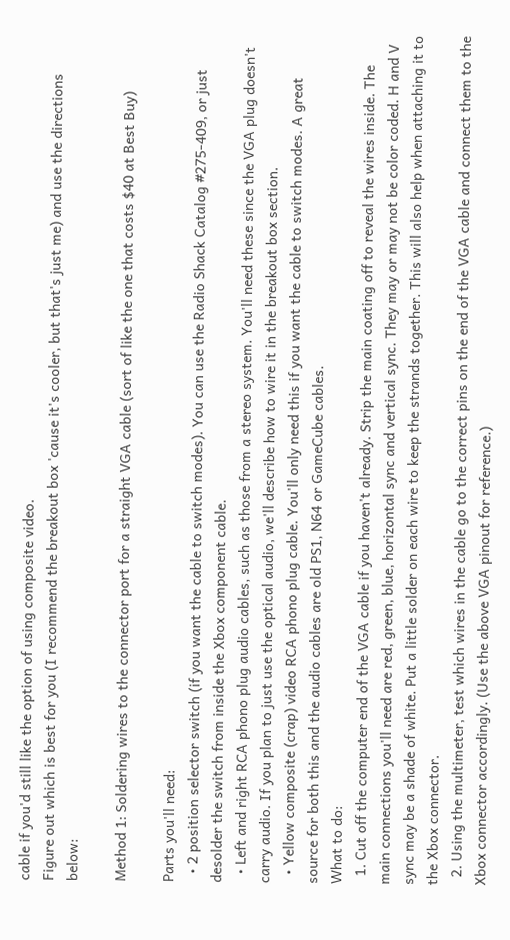cable if you'd still like the option of using composite video.
Figure out which is best for you (I recommend the breakout box 'cause it's cooler, but that's just me) and use the directions below:

Method 1: Soldering wires to the connector port for a straight VGA cable (sort of like the one that costs $40 at Best Buy)

Parts you'll need:
  • 2 position selector switch (if you want the cable to switch modes). You can use the Radio Shack Catalog #275-409, or just desolder the switch from inside the Xbox component cable.
  • Left and right RCA phono plug audio cables, such as those from a stereo system. You'll need these since the VGA plug doesn't carry audio. If you plan to just use the optical audio, we'll describe how to wire it in the breakout box section.
  • Yellow composite (crap) video RCA phono plug cable. You'll only need this if you want the cable to switch modes. A great source for both this and the audio cables are old PS1, N64 or GameCube cables.
What to do:
  1. Cut off the computer end of the VGA cable if you haven't already. Strip the main coating off to reveal the wires inside. The main connections you'll need are red, green, blue, horizontal sync and vertical sync. They may or may not be color coded. H and V sync may be a shade of white. Put a little solder on each wire to keep the strands together. This will also help when attaching it to the Xbox connector.
  2. Using the multimeter, test which wires in the cable go to the correct pins on the end of the VGA cable and connect them to the Xbox connector accordingly. (Use the above VGA pinout for reference.)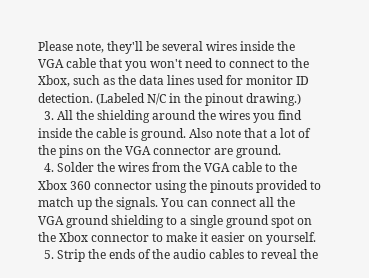Please note, they'll be several wires inside the VGA cable that you won't need to connect to the Xbox, such as the data lines used for monitor ID detection. (Labeled N/C in the pinout drawing.)
  3. All the shielding around the wires you find inside the cable is ground. Also note that a lot of the pins on the VGA connector are ground.
  4. Solder the wires from the VGA cable to the Xbox 360 connector using the pinouts provided to match up the signals. You can connect all the VGA ground shielding to a single ground spot on the Xbox connector to make it easier on yourself.
  5. Strip the ends of the audio cables to reveal the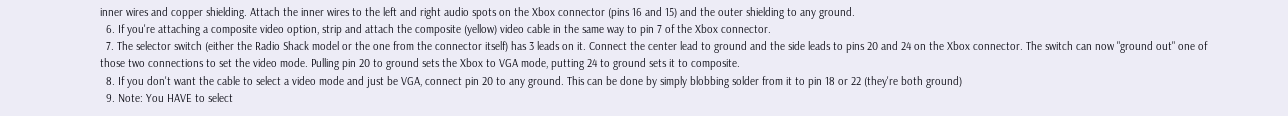inner wires and copper shielding. Attach the inner wires to the left and right audio spots on the Xbox connector (pins 16 and 15) and the outer shielding to any ground.
  6. If you're attaching a composite video option, strip and attach the composite (yellow) video cable in the same way to pin 7 of the Xbox connector.
  7. The selector switch (either the Radio Shack model or the one from the connector itself) has 3 leads on it. Connect the center lead to ground and the side leads to pins 20 and 24 on the Xbox connector. The switch can now "ground out" one of those two connections to set the video mode. Pulling pin 20 to ground sets the Xbox to VGA mode, putting 24 to ground sets it to composite.
  8. If you don't want the cable to select a video mode and just be VGA, connect pin 20 to any ground. This can be done by simply blobbing solder from it to pin 18 or 22 (they're both ground)
  9. Note: You HAVE to select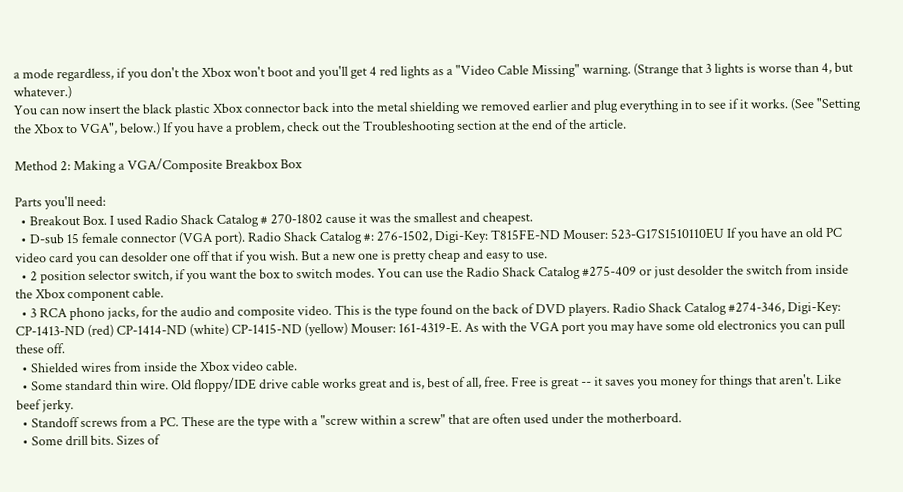a mode regardless, if you don't the Xbox won't boot and you'll get 4 red lights as a "Video Cable Missing" warning. (Strange that 3 lights is worse than 4, but whatever.)
You can now insert the black plastic Xbox connector back into the metal shielding we removed earlier and plug everything in to see if it works. (See "Setting the Xbox to VGA", below.) If you have a problem, check out the Troubleshooting section at the end of the article.

Method 2: Making a VGA/Composite Breakbox Box

Parts you'll need:
  • Breakout Box. I used Radio Shack Catalog # 270-1802 cause it was the smallest and cheapest.
  • D-sub 15 female connector (VGA port). Radio Shack Catalog #: 276-1502, Digi-Key: T815FE-ND Mouser: 523-G17S1510110EU If you have an old PC video card you can desolder one off that if you wish. But a new one is pretty cheap and easy to use.
  • 2 position selector switch, if you want the box to switch modes. You can use the Radio Shack Catalog #275-409 or just desolder the switch from inside the Xbox component cable.
  • 3 RCA phono jacks, for the audio and composite video. This is the type found on the back of DVD players. Radio Shack Catalog #274-346, Digi-Key: CP-1413-ND (red) CP-1414-ND (white) CP-1415-ND (yellow) Mouser: 161-4319-E. As with the VGA port you may have some old electronics you can pull these off.
  • Shielded wires from inside the Xbox video cable.
  • Some standard thin wire. Old floppy/IDE drive cable works great and is, best of all, free. Free is great -- it saves you money for things that aren't. Like beef jerky.
  • Standoff screws from a PC. These are the type with a "screw within a screw" that are often used under the motherboard.
  • Some drill bits. Sizes of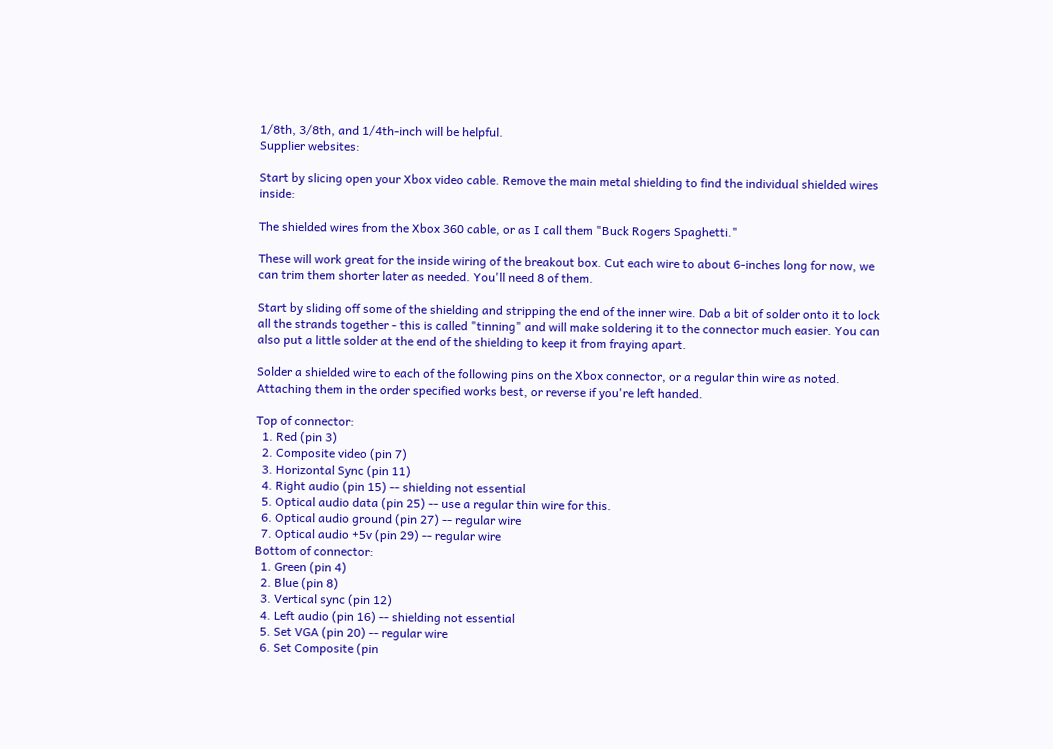1/8th, 3/8th, and 1/4th-inch will be helpful.
Supplier websites:

Start by slicing open your Xbox video cable. Remove the main metal shielding to find the individual shielded wires inside:

The shielded wires from the Xbox 360 cable, or as I call them "Buck Rogers Spaghetti."

These will work great for the inside wiring of the breakout box. Cut each wire to about 6-inches long for now, we can trim them shorter later as needed. You'll need 8 of them.

Start by sliding off some of the shielding and stripping the end of the inner wire. Dab a bit of solder onto it to lock all the strands together - this is called "tinning" and will make soldering it to the connector much easier. You can also put a little solder at the end of the shielding to keep it from fraying apart.

Solder a shielded wire to each of the following pins on the Xbox connector, or a regular thin wire as noted. Attaching them in the order specified works best, or reverse if you're left handed.

Top of connector:
  1. Red (pin 3)
  2. Composite video (pin 7)
  3. Horizontal Sync (pin 11)
  4. Right audio (pin 15) -- shielding not essential
  5. Optical audio data (pin 25) -- use a regular thin wire for this.
  6. Optical audio ground (pin 27) -- regular wire
  7. Optical audio +5v (pin 29) -- regular wire
Bottom of connector:
  1. Green (pin 4)
  2. Blue (pin 8)
  3. Vertical sync (pin 12)
  4. Left audio (pin 16) -- shielding not essential
  5. Set VGA (pin 20) -- regular wire
  6. Set Composite (pin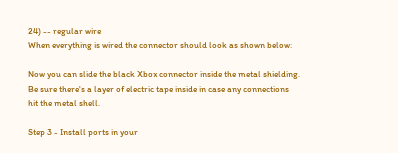24) -- regular wire
When everything is wired the connector should look as shown below:

Now you can slide the black Xbox connector inside the metal shielding. Be sure there's a layer of electric tape inside in case any connections hit the metal shell.

Step 3 - Install ports in your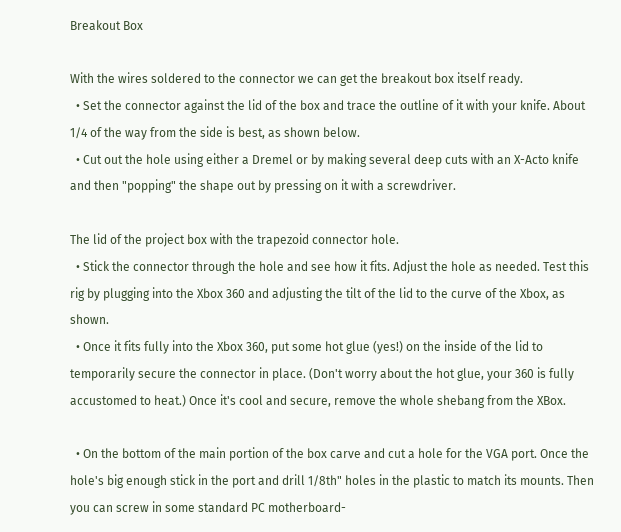Breakout Box

With the wires soldered to the connector we can get the breakout box itself ready.
  • Set the connector against the lid of the box and trace the outline of it with your knife. About 1/4 of the way from the side is best, as shown below.
  • Cut out the hole using either a Dremel or by making several deep cuts with an X-Acto knife and then "popping" the shape out by pressing on it with a screwdriver.

The lid of the project box with the trapezoid connector hole.
  • Stick the connector through the hole and see how it fits. Adjust the hole as needed. Test this rig by plugging into the Xbox 360 and adjusting the tilt of the lid to the curve of the Xbox, as shown.
  • Once it fits fully into the Xbox 360, put some hot glue (yes!) on the inside of the lid to temporarily secure the connector in place. (Don't worry about the hot glue, your 360 is fully accustomed to heat.) Once it's cool and secure, remove the whole shebang from the XBox.

  • On the bottom of the main portion of the box carve and cut a hole for the VGA port. Once the hole's big enough stick in the port and drill 1/8th" holes in the plastic to match its mounts. Then you can screw in some standard PC motherboard-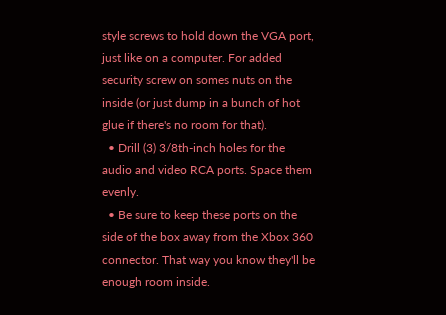style screws to hold down the VGA port, just like on a computer. For added security screw on somes nuts on the inside (or just dump in a bunch of hot glue if there's no room for that).
  • Drill (3) 3/8th-inch holes for the audio and video RCA ports. Space them evenly.
  • Be sure to keep these ports on the side of the box away from the Xbox 360 connector. That way you know they'll be enough room inside.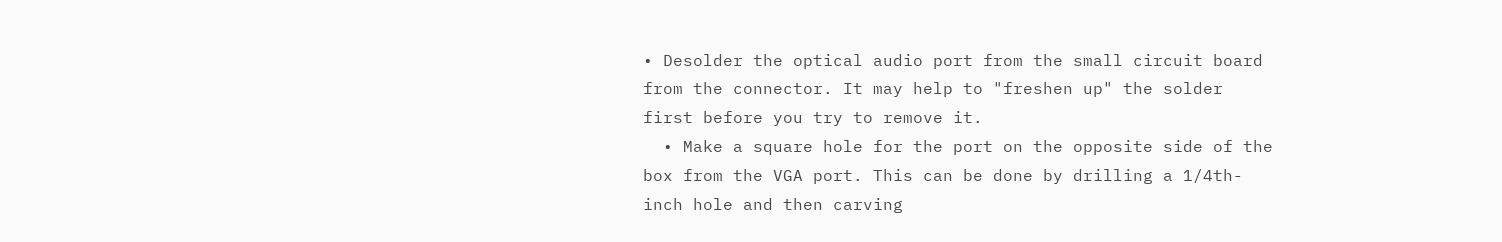• Desolder the optical audio port from the small circuit board from the connector. It may help to "freshen up" the solder first before you try to remove it.
  • Make a square hole for the port on the opposite side of the box from the VGA port. This can be done by drilling a 1/4th-inch hole and then carving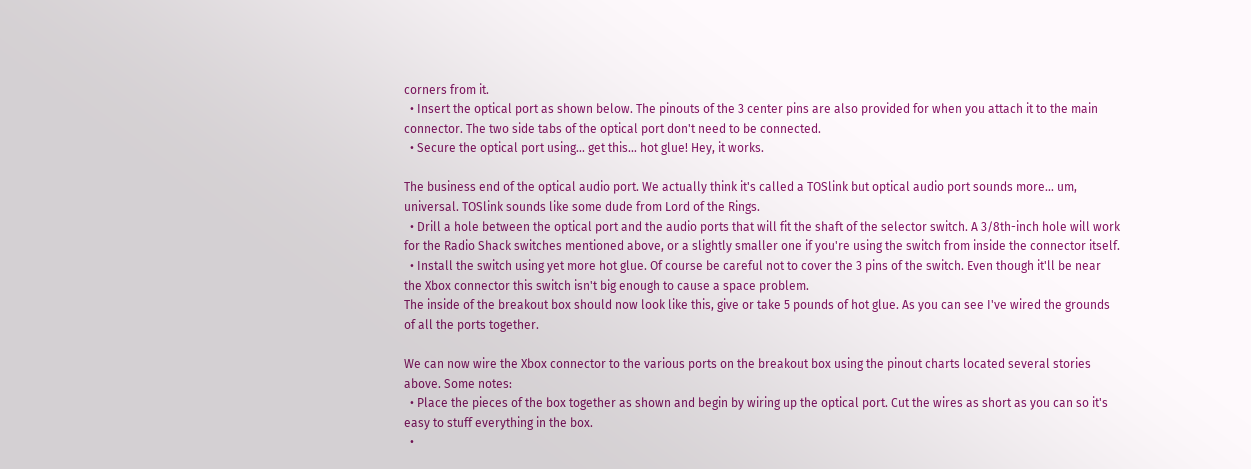corners from it.
  • Insert the optical port as shown below. The pinouts of the 3 center pins are also provided for when you attach it to the main connector. The two side tabs of the optical port don't need to be connected.
  • Secure the optical port using... get this... hot glue! Hey, it works.

The business end of the optical audio port. We actually think it's called a TOSlink but optical audio port sounds more... um, universal. TOSlink sounds like some dude from Lord of the Rings.
  • Drill a hole between the optical port and the audio ports that will fit the shaft of the selector switch. A 3/8th-inch hole will work for the Radio Shack switches mentioned above, or a slightly smaller one if you're using the switch from inside the connector itself.
  • Install the switch using yet more hot glue. Of course be careful not to cover the 3 pins of the switch. Even though it'll be near the Xbox connector this switch isn't big enough to cause a space problem.
The inside of the breakout box should now look like this, give or take 5 pounds of hot glue. As you can see I've wired the grounds of all the ports together.

We can now wire the Xbox connector to the various ports on the breakout box using the pinout charts located several stories above. Some notes:
  • Place the pieces of the box together as shown and begin by wiring up the optical port. Cut the wires as short as you can so it's easy to stuff everything in the box.
  •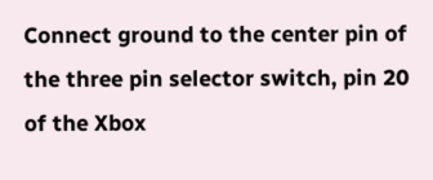Connect ground to the center pin of the three pin selector switch, pin 20 of the Xbox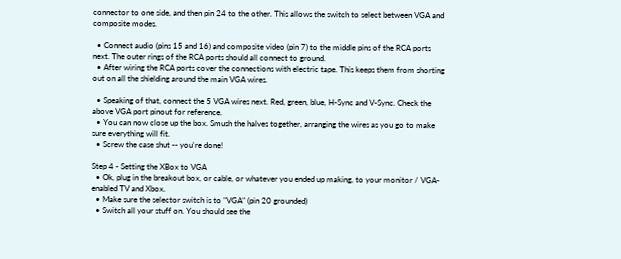connector to one side, and then pin 24 to the other. This allows the switch to select between VGA and composite modes.

  • Connect audio (pins 15 and 16) and composite video (pin 7) to the middle pins of the RCA ports next. The outer rings of the RCA ports should all connect to ground.
  • After wiring the RCA ports cover the connections with electric tape. This keeps them from shorting out on all the shielding around the main VGA wires.

  • Speaking of that, connect the 5 VGA wires next. Red, green, blue, H-Sync and V-Sync. Check the above VGA port pinout for reference.
  • You can now close up the box. Smush the halves together, arranging the wires as you go to make sure everything will fit.
  • Screw the case shut -- you're done!

Step 4 - Setting the XBox to VGA
  • Ok, plug in the breakout box, or cable, or whatever you ended up making, to your monitor / VGA-enabled TV and Xbox.
  • Make sure the selector switch is to "VGA" (pin 20 grounded)
  • Switch all your stuff on. You should see the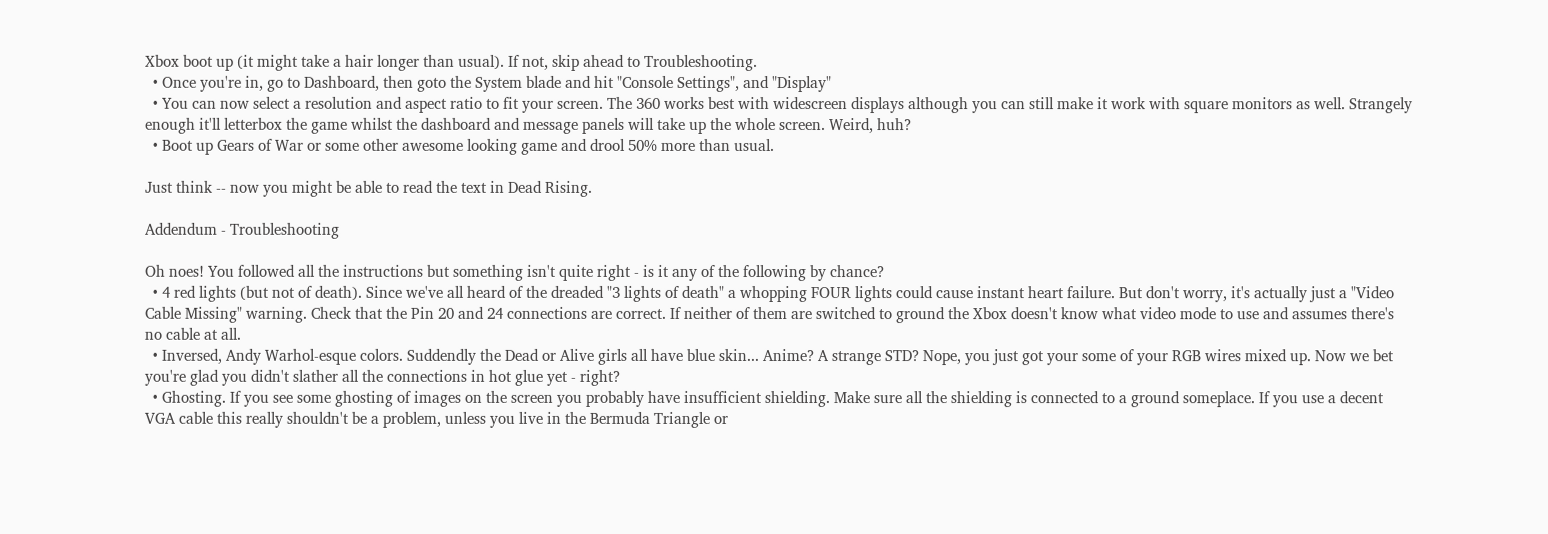Xbox boot up (it might take a hair longer than usual). If not, skip ahead to Troubleshooting.
  • Once you're in, go to Dashboard, then goto the System blade and hit "Console Settings", and "Display"
  • You can now select a resolution and aspect ratio to fit your screen. The 360 works best with widescreen displays although you can still make it work with square monitors as well. Strangely enough it'll letterbox the game whilst the dashboard and message panels will take up the whole screen. Weird, huh?
  • Boot up Gears of War or some other awesome looking game and drool 50% more than usual.

Just think -- now you might be able to read the text in Dead Rising.

Addendum - Troubleshooting

Oh noes! You followed all the instructions but something isn't quite right - is it any of the following by chance?
  • 4 red lights (but not of death). Since we've all heard of the dreaded "3 lights of death" a whopping FOUR lights could cause instant heart failure. But don't worry, it's actually just a "Video Cable Missing" warning. Check that the Pin 20 and 24 connections are correct. If neither of them are switched to ground the Xbox doesn't know what video mode to use and assumes there's no cable at all.
  • Inversed, Andy Warhol-esque colors. Suddendly the Dead or Alive girls all have blue skin... Anime? A strange STD? Nope, you just got your some of your RGB wires mixed up. Now we bet you're glad you didn't slather all the connections in hot glue yet - right?
  • Ghosting. If you see some ghosting of images on the screen you probably have insufficient shielding. Make sure all the shielding is connected to a ground someplace. If you use a decent VGA cable this really shouldn't be a problem, unless you live in the Bermuda Triangle or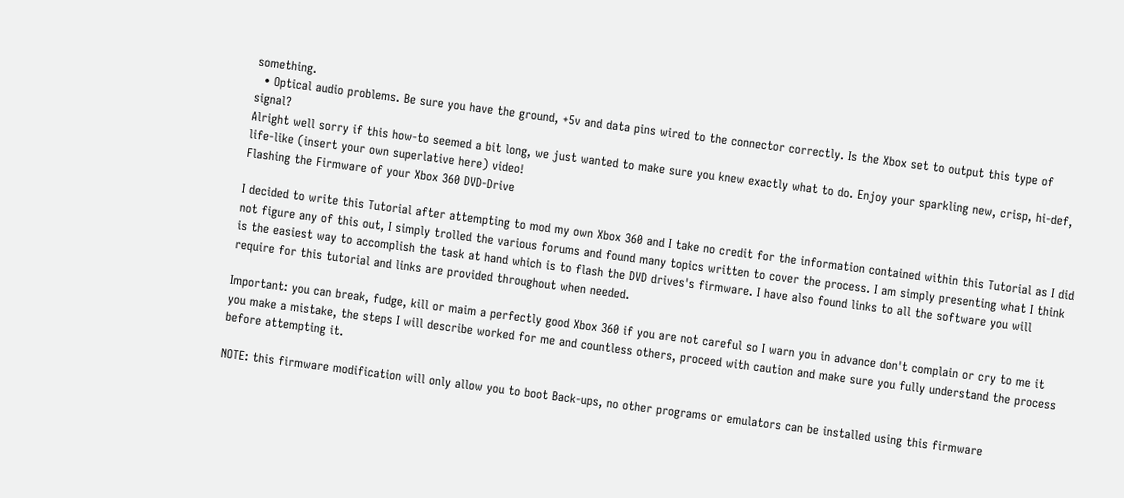something.
  • Optical audio problems. Be sure you have the ground, +5v and data pins wired to the connector correctly. Is the Xbox set to output this type of signal?
Alright well sorry if this how-to seemed a bit long, we just wanted to make sure you knew exactly what to do. Enjoy your sparkling new, crisp, hi-def, life-like (insert your own superlative here) video!
Flashing the Firmware of your Xbox 360 DVD-Drive

I decided to write this Tutorial after attempting to mod my own Xbox 360 and I take no credit for the information contained within this Tutorial as I did not figure any of this out, I simply trolled the various forums and found many topics written to cover the process. I am simply presenting what I think is the easiest way to accomplish the task at hand which is to flash the DVD drives's firmware. I have also found links to all the software you will require for this tutorial and links are provided throughout when needed.

Important: you can break, fudge, kill or maim a perfectly good Xbox 360 if you are not careful so I warn you in advance don't complain or cry to me it you make a mistake, the steps I will describe worked for me and countless others, proceed with caution and make sure you fully understand the process before attempting it.

NOTE: this firmware modification will only allow you to boot Back-ups, no other programs or emulators can be installed using this firmware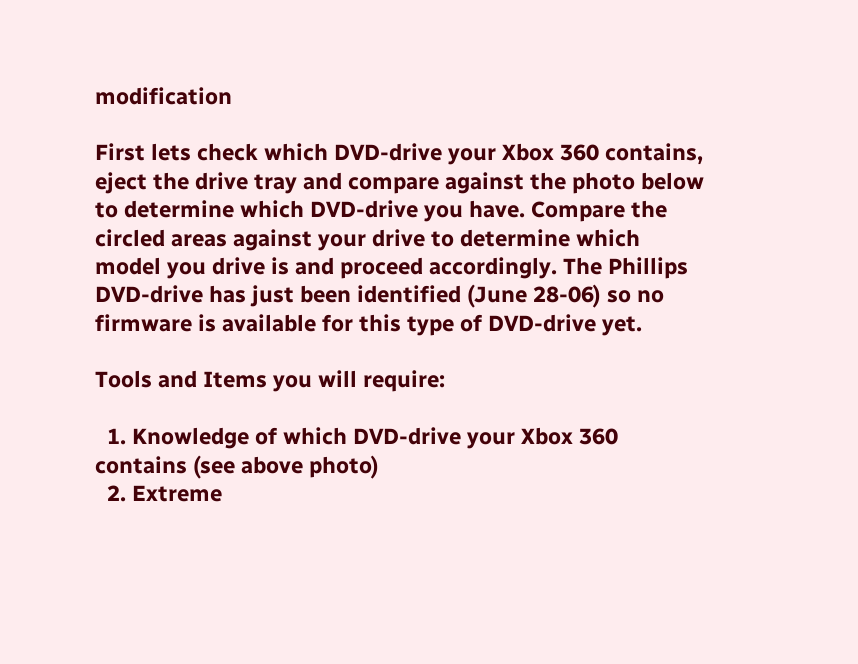modification

First lets check which DVD-drive your Xbox 360 contains, eject the drive tray and compare against the photo below to determine which DVD-drive you have. Compare the circled areas against your drive to determine which model you drive is and proceed accordingly. The Phillips DVD-drive has just been identified (June 28-06) so no firmware is available for this type of DVD-drive yet.

Tools and Items you will require:

  1. Knowledge of which DVD-drive your Xbox 360 contains (see above photo)
  2. Extreme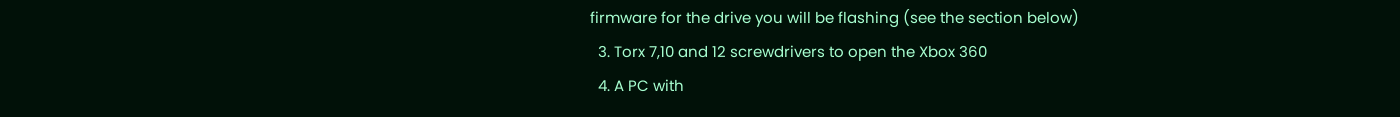firmware for the drive you will be flashing (see the section below)
  3. Torx 7,10 and 12 screwdrivers to open the Xbox 360
  4. A PC with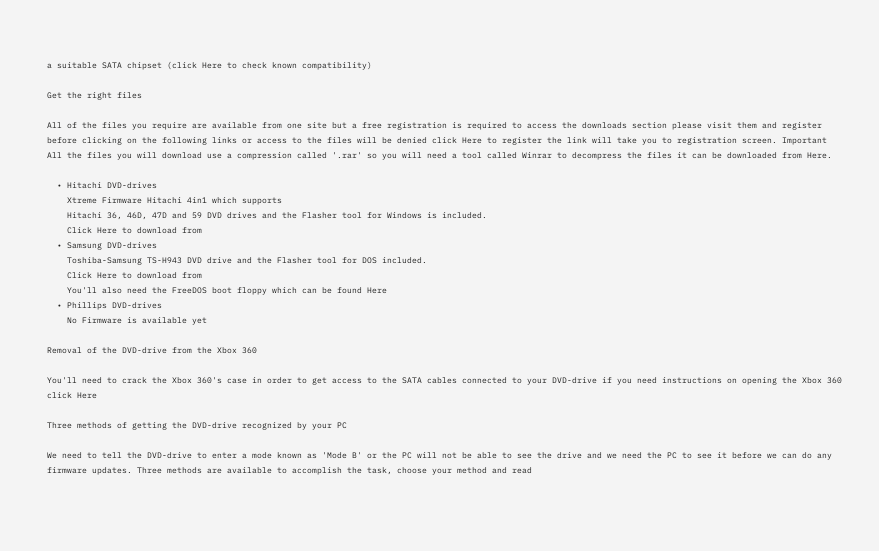a suitable SATA chipset (click Here to check known compatibility)

Get the right files

All of the files you require are available from one site but a free registration is required to access the downloads section please visit them and register before clicking on the following links or access to the files will be denied click Here to register the link will take you to registration screen. Important All the files you will download use a compression called '.rar' so you will need a tool called Winrar to decompress the files it can be downloaded from Here.

  • Hitachi DVD-drives
    Xtreme Firmware Hitachi 4in1 which supports
    Hitachi 36, 46D, 47D and 59 DVD drives and the Flasher tool for Windows is included.
    Click Here to download from
  • Samsung DVD-drives
    Toshiba-Samsung TS-H943 DVD drive and the Flasher tool for DOS included.
    Click Here to download from
    You'll also need the FreeDOS boot floppy which can be found Here
  • Phillips DVD-drives
    No Firmware is available yet

Removal of the DVD-drive from the Xbox 360

You'll need to crack the Xbox 360's case in order to get access to the SATA cables connected to your DVD-drive if you need instructions on opening the Xbox 360 click Here

Three methods of getting the DVD-drive recognized by your PC

We need to tell the DVD-drive to enter a mode known as 'Mode B' or the PC will not be able to see the drive and we need the PC to see it before we can do any firmware updates. Three methods are available to accomplish the task, choose your method and read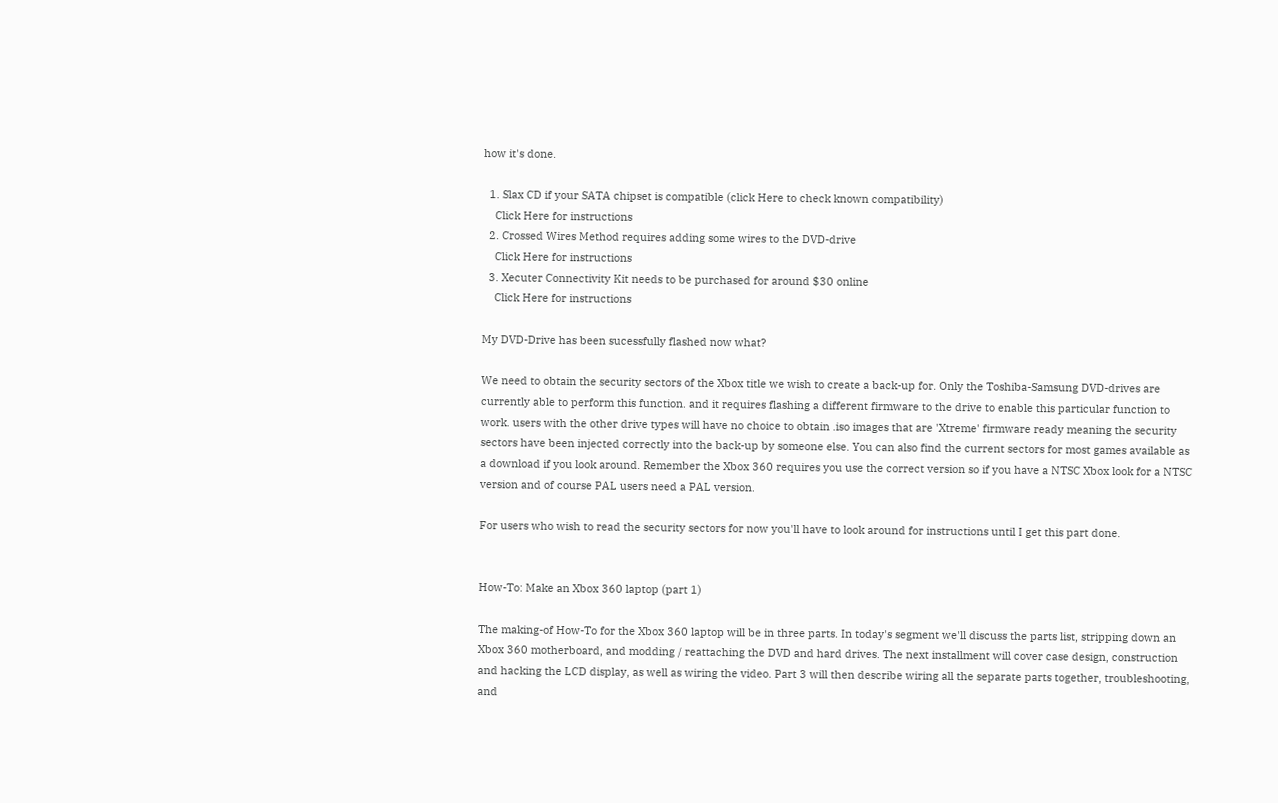how it's done.

  1. Slax CD if your SATA chipset is compatible (click Here to check known compatibility)
    Click Here for instructions
  2. Crossed Wires Method requires adding some wires to the DVD-drive
    Click Here for instructions
  3. Xecuter Connectivity Kit needs to be purchased for around $30 online
    Click Here for instructions

My DVD-Drive has been sucessfully flashed now what?

We need to obtain the security sectors of the Xbox title we wish to create a back-up for. Only the Toshiba-Samsung DVD-drives are currently able to perform this function. and it requires flashing a different firmware to the drive to enable this particular function to work. users with the other drive types will have no choice to obtain .iso images that are 'Xtreme' firmware ready meaning the security sectors have been injected correctly into the back-up by someone else. You can also find the current sectors for most games available as a download if you look around. Remember the Xbox 360 requires you use the correct version so if you have a NTSC Xbox look for a NTSC version and of course PAL users need a PAL version.

For users who wish to read the security sectors for now you'll have to look around for instructions until I get this part done.


How-To: Make an Xbox 360 laptop (part 1)

The making-of How-To for the Xbox 360 laptop will be in three parts. In today's segment we'll discuss the parts list, stripping down an Xbox 360 motherboard, and modding / reattaching the DVD and hard drives. The next installment will cover case design, construction and hacking the LCD display, as well as wiring the video. Part 3 will then describe wiring all the separate parts together, troubleshooting, and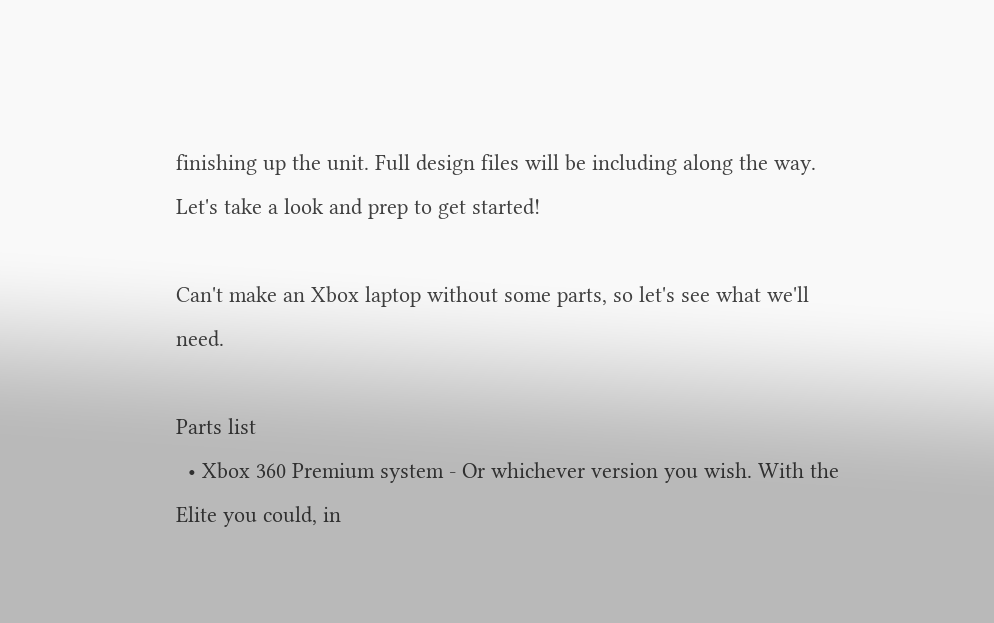finishing up the unit. Full design files will be including along the way. Let's take a look and prep to get started!

Can't make an Xbox laptop without some parts, so let's see what we'll need.

Parts list
  • Xbox 360 Premium system - Or whichever version you wish. With the Elite you could, in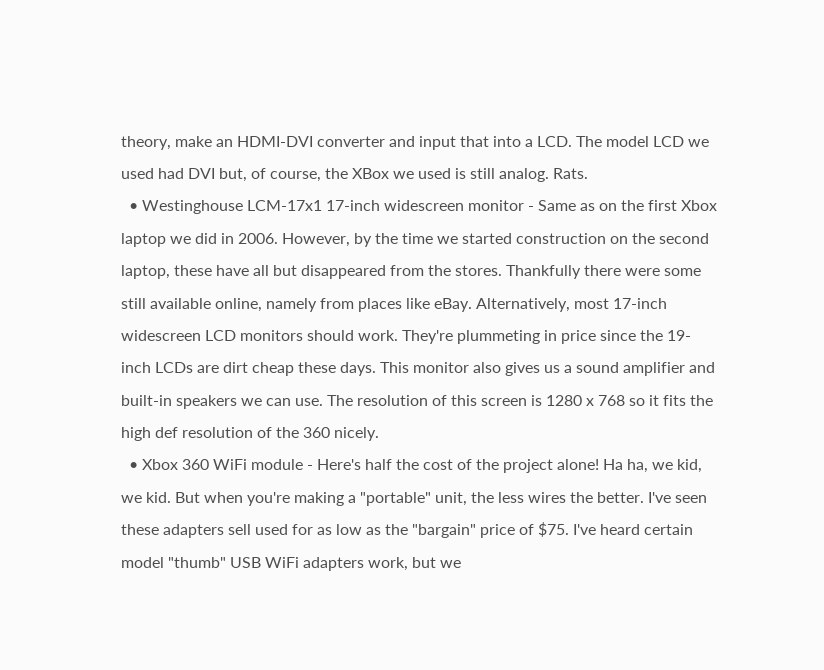theory, make an HDMI-DVI converter and input that into a LCD. The model LCD we used had DVI but, of course, the XBox we used is still analog. Rats.
  • Westinghouse LCM-17x1 17-inch widescreen monitor - Same as on the first Xbox laptop we did in 2006. However, by the time we started construction on the second laptop, these have all but disappeared from the stores. Thankfully there were some still available online, namely from places like eBay. Alternatively, most 17-inch widescreen LCD monitors should work. They're plummeting in price since the 19-inch LCDs are dirt cheap these days. This monitor also gives us a sound amplifier and built-in speakers we can use. The resolution of this screen is 1280 x 768 so it fits the high def resolution of the 360 nicely.
  • Xbox 360 WiFi module - Here's half the cost of the project alone! Ha ha, we kid, we kid. But when you're making a "portable" unit, the less wires the better. I've seen these adapters sell used for as low as the "bargain" price of $75. I've heard certain model "thumb" USB WiFi adapters work, but we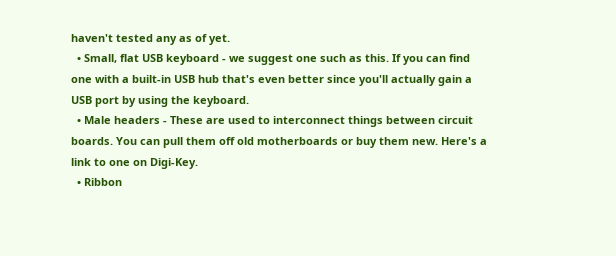haven't tested any as of yet.
  • Small, flat USB keyboard - we suggest one such as this. If you can find one with a built-in USB hub that's even better since you'll actually gain a USB port by using the keyboard.
  • Male headers - These are used to interconnect things between circuit boards. You can pull them off old motherboards or buy them new. Here's a link to one on Digi-Key.
  • Ribbon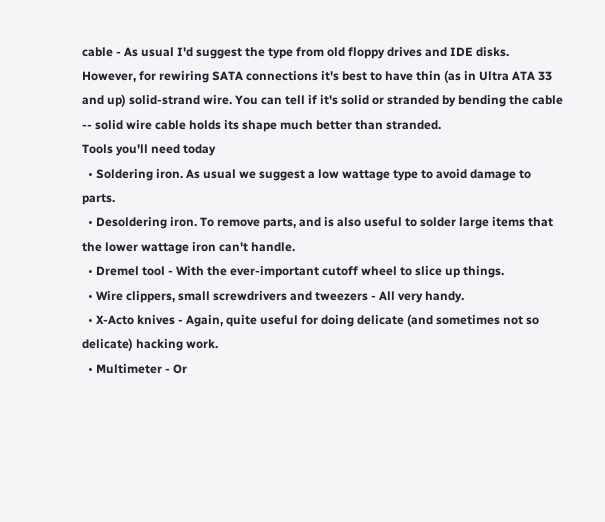cable - As usual I'd suggest the type from old floppy drives and IDE disks. However, for rewiring SATA connections it's best to have thin (as in Ultra ATA 33 and up) solid-strand wire. You can tell if it's solid or stranded by bending the cable -- solid wire cable holds its shape much better than stranded.
Tools you'll need today
  • Soldering iron. As usual we suggest a low wattage type to avoid damage to parts.
  • Desoldering iron. To remove parts, and is also useful to solder large items that the lower wattage iron can't handle.
  • Dremel tool - With the ever-important cutoff wheel to slice up things.
  • Wire clippers, small screwdrivers and tweezers - All very handy.
  • X-Acto knives - Again, quite useful for doing delicate (and sometimes not so delicate) hacking work.
  • Multimeter - Or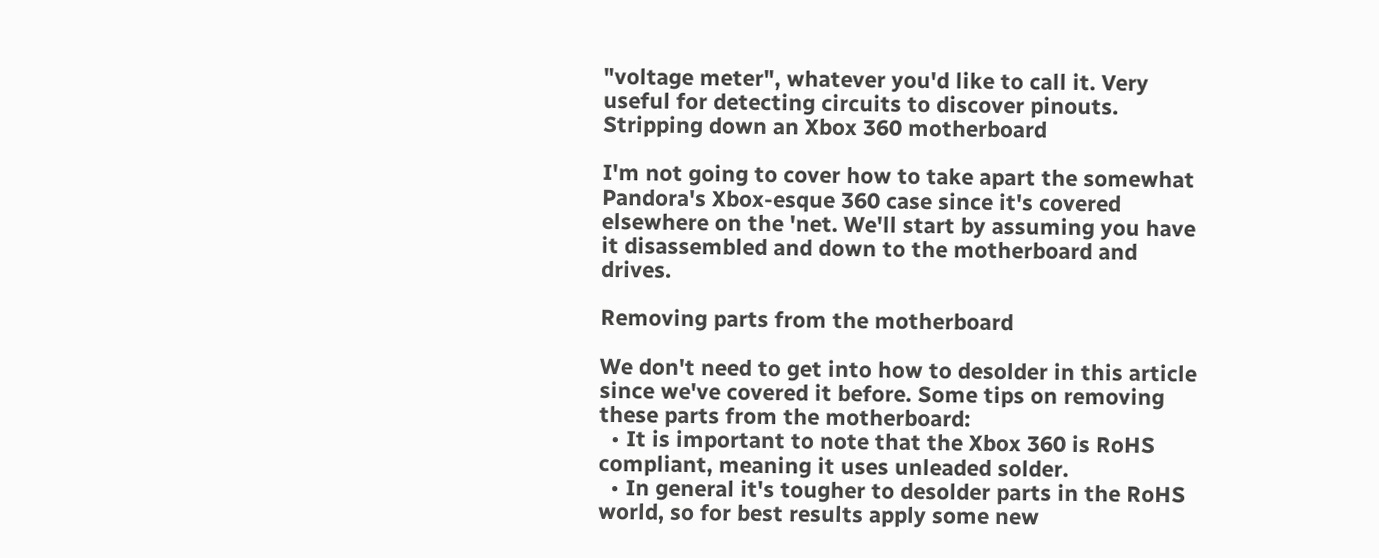"voltage meter", whatever you'd like to call it. Very useful for detecting circuits to discover pinouts.
Stripping down an Xbox 360 motherboard

I'm not going to cover how to take apart the somewhat Pandora's Xbox-esque 360 case since it's covered elsewhere on the 'net. We'll start by assuming you have it disassembled and down to the motherboard and drives.

Removing parts from the motherboard

We don't need to get into how to desolder in this article since we've covered it before. Some tips on removing these parts from the motherboard:
  • It is important to note that the Xbox 360 is RoHS compliant, meaning it uses unleaded solder.
  • In general it's tougher to desolder parts in the RoHS world, so for best results apply some new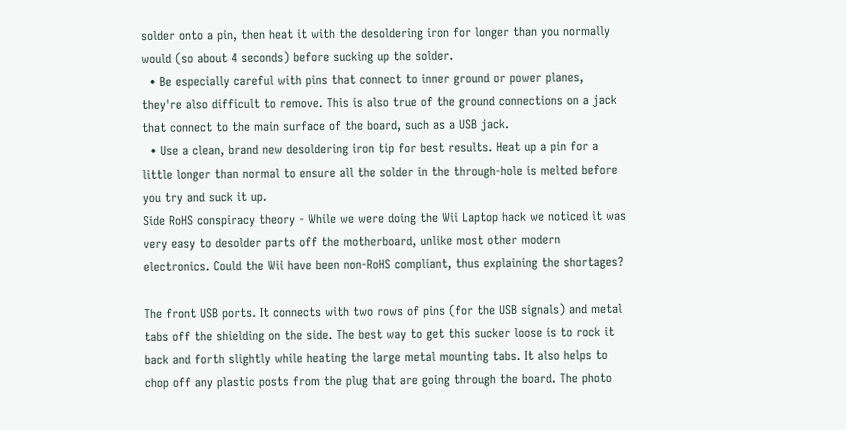solder onto a pin, then heat it with the desoldering iron for longer than you normally would (so about 4 seconds) before sucking up the solder.
  • Be especially careful with pins that connect to inner ground or power planes, they're also difficult to remove. This is also true of the ground connections on a jack that connect to the main surface of the board, such as a USB jack.
  • Use a clean, brand new desoldering iron tip for best results. Heat up a pin for a little longer than normal to ensure all the solder in the through-hole is melted before you try and suck it up.
Side RoHS conspiracy theory - While we were doing the Wii Laptop hack we noticed it was very easy to desolder parts off the motherboard, unlike most other modern electronics. Could the Wii have been non-RoHS compliant, thus explaining the shortages?

The front USB ports. It connects with two rows of pins (for the USB signals) and metal tabs off the shielding on the side. The best way to get this sucker loose is to rock it back and forth slightly while heating the large metal mounting tabs. It also helps to chop off any plastic posts from the plug that are going through the board. The photo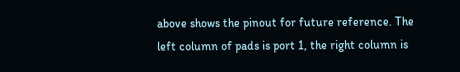above shows the pinout for future reference. The left column of pads is port 1, the right column is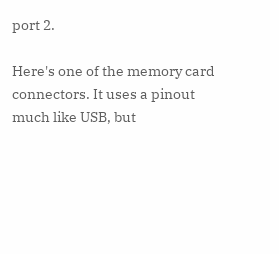port 2.

Here's one of the memory card connectors. It uses a pinout much like USB, but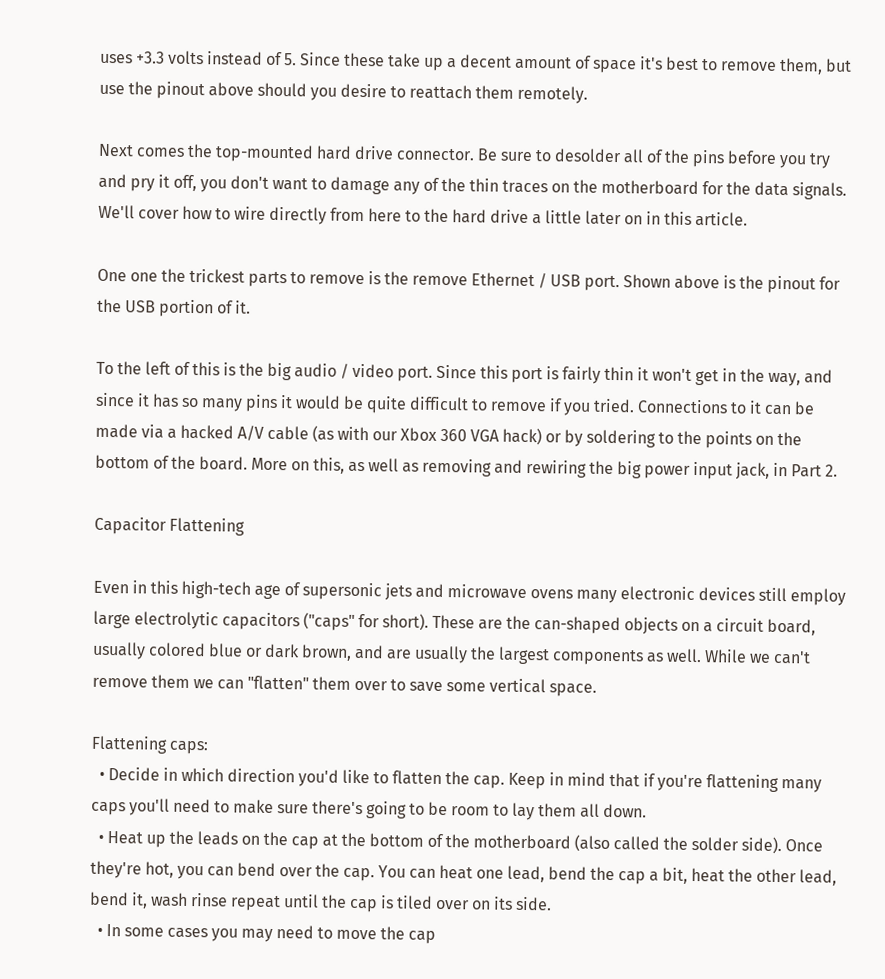uses +3.3 volts instead of 5. Since these take up a decent amount of space it's best to remove them, but use the pinout above should you desire to reattach them remotely.

Next comes the top-mounted hard drive connector. Be sure to desolder all of the pins before you try and pry it off, you don't want to damage any of the thin traces on the motherboard for the data signals. We'll cover how to wire directly from here to the hard drive a little later on in this article.

One one the trickest parts to remove is the remove Ethernet / USB port. Shown above is the pinout for the USB portion of it.

To the left of this is the big audio / video port. Since this port is fairly thin it won't get in the way, and since it has so many pins it would be quite difficult to remove if you tried. Connections to it can be made via a hacked A/V cable (as with our Xbox 360 VGA hack) or by soldering to the points on the bottom of the board. More on this, as well as removing and rewiring the big power input jack, in Part 2.

Capacitor Flattening

Even in this high-tech age of supersonic jets and microwave ovens many electronic devices still employ large electrolytic capacitors ("caps" for short). These are the can-shaped objects on a circuit board, usually colored blue or dark brown, and are usually the largest components as well. While we can't remove them we can "flatten" them over to save some vertical space.

Flattening caps:
  • Decide in which direction you'd like to flatten the cap. Keep in mind that if you're flattening many caps you'll need to make sure there's going to be room to lay them all down.
  • Heat up the leads on the cap at the bottom of the motherboard (also called the solder side). Once they're hot, you can bend over the cap. You can heat one lead, bend the cap a bit, heat the other lead, bend it, wash rinse repeat until the cap is tiled over on its side.
  • In some cases you may need to move the cap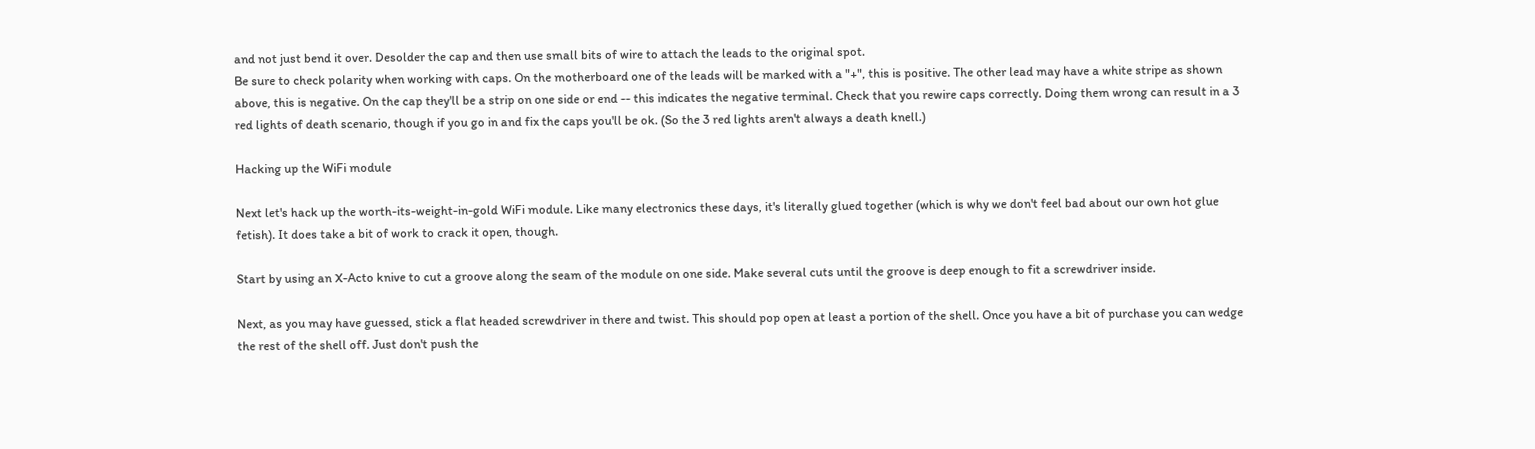and not just bend it over. Desolder the cap and then use small bits of wire to attach the leads to the original spot.
Be sure to check polarity when working with caps. On the motherboard one of the leads will be marked with a "+", this is positive. The other lead may have a white stripe as shown above, this is negative. On the cap they'll be a strip on one side or end -- this indicates the negative terminal. Check that you rewire caps correctly. Doing them wrong can result in a 3 red lights of death scenario, though if you go in and fix the caps you'll be ok. (So the 3 red lights aren't always a death knell.)

Hacking up the WiFi module

Next let's hack up the worth-its-weight-in-gold WiFi module. Like many electronics these days, it's literally glued together (which is why we don't feel bad about our own hot glue fetish). It does take a bit of work to crack it open, though.

Start by using an X-Acto knive to cut a groove along the seam of the module on one side. Make several cuts until the groove is deep enough to fit a screwdriver inside.

Next, as you may have guessed, stick a flat headed screwdriver in there and twist. This should pop open at least a portion of the shell. Once you have a bit of purchase you can wedge the rest of the shell off. Just don't push the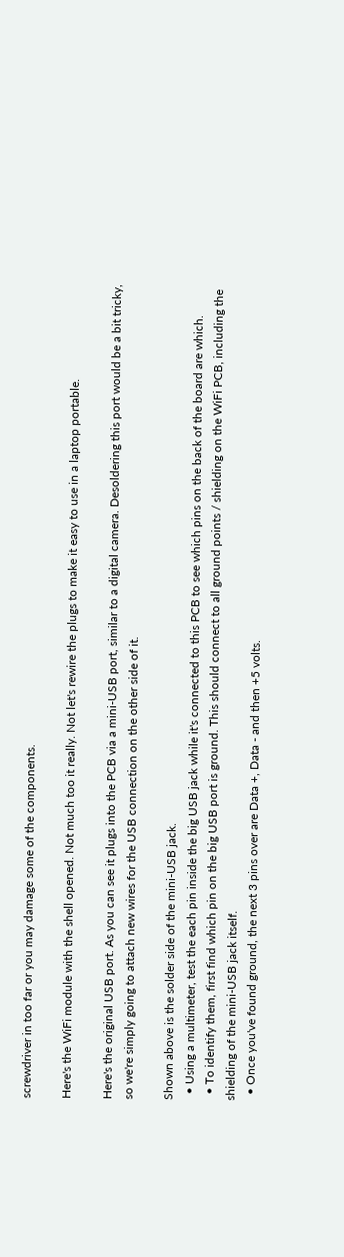screwdriver in too far or you may damage some of the components.

Here's the WiFi module with the shell opened. Not much too it really. Not let's rewire the plugs to make it easy to use in a laptop portable.

Here's the original USB port. As you can see it plugs into the PCB via a mini-USB port, similar to a digital camera. Desoldering this port would be a bit tricky, so we're simply going to attach new wires for the USB connection on the other side of it.

Shown above is the solder side of the mini-USB jack.
  • Using a multimeter, test the each pin inside the big USB jack while it's connected to this PCB to see which pins on the back of the board are which.
  • To identify them, first find which pin on the big USB port is ground. This should connect to all ground points / shielding on the WiFi PCB, including the shielding of the mini-USB jack itself.
  • Once you've found ground, the next 3 pins over are Data +, Data - and then +5 volts.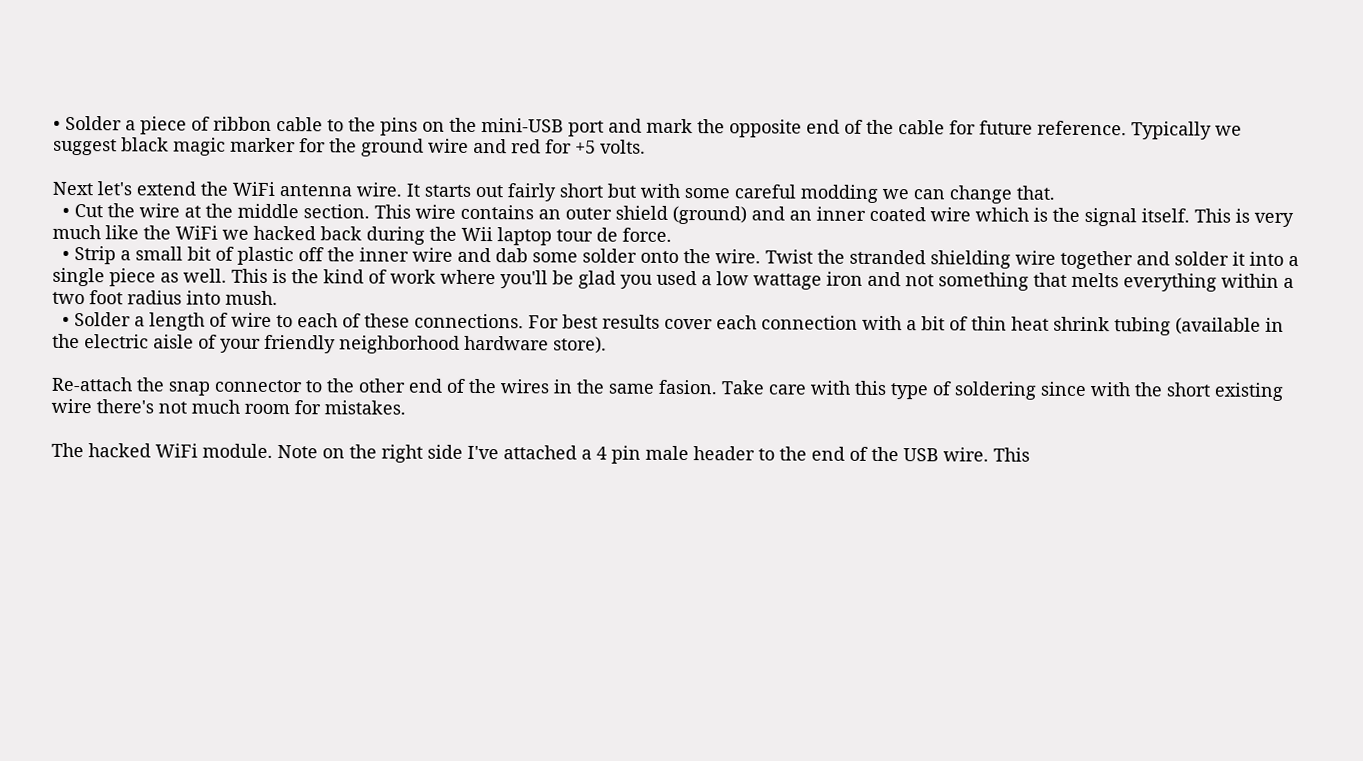• Solder a piece of ribbon cable to the pins on the mini-USB port and mark the opposite end of the cable for future reference. Typically we suggest black magic marker for the ground wire and red for +5 volts.

Next let's extend the WiFi antenna wire. It starts out fairly short but with some careful modding we can change that.
  • Cut the wire at the middle section. This wire contains an outer shield (ground) and an inner coated wire which is the signal itself. This is very much like the WiFi we hacked back during the Wii laptop tour de force.
  • Strip a small bit of plastic off the inner wire and dab some solder onto the wire. Twist the stranded shielding wire together and solder it into a single piece as well. This is the kind of work where you'll be glad you used a low wattage iron and not something that melts everything within a two foot radius into mush.
  • Solder a length of wire to each of these connections. For best results cover each connection with a bit of thin heat shrink tubing (available in the electric aisle of your friendly neighborhood hardware store).

Re-attach the snap connector to the other end of the wires in the same fasion. Take care with this type of soldering since with the short existing wire there's not much room for mistakes.

The hacked WiFi module. Note on the right side I've attached a 4 pin male header to the end of the USB wire. This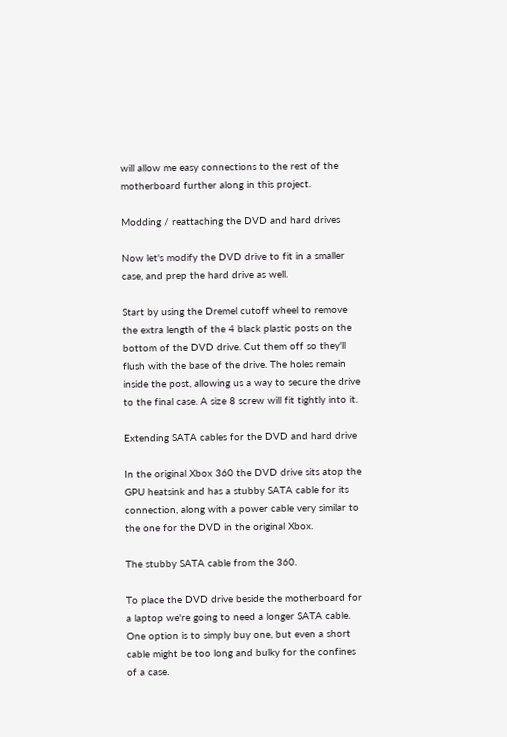will allow me easy connections to the rest of the motherboard further along in this project.

Modding / reattaching the DVD and hard drives

Now let's modify the DVD drive to fit in a smaller case, and prep the hard drive as well.

Start by using the Dremel cutoff wheel to remove the extra length of the 4 black plastic posts on the bottom of the DVD drive. Cut them off so they'll flush with the base of the drive. The holes remain inside the post, allowing us a way to secure the drive to the final case. A size 8 screw will fit tightly into it.

Extending SATA cables for the DVD and hard drive

In the original Xbox 360 the DVD drive sits atop the GPU heatsink and has a stubby SATA cable for its connection, along with a power cable very similar to the one for the DVD in the original Xbox.

The stubby SATA cable from the 360.

To place the DVD drive beside the motherboard for a laptop we're going to need a longer SATA cable. One option is to simply buy one, but even a short cable might be too long and bulky for the confines of a case.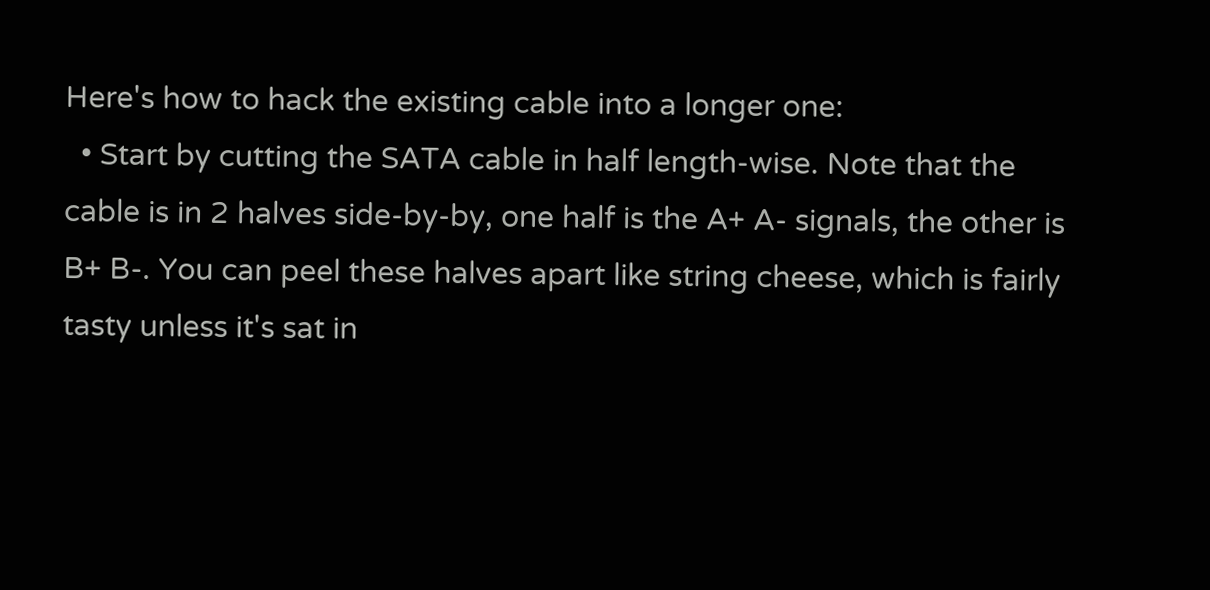Here's how to hack the existing cable into a longer one:
  • Start by cutting the SATA cable in half length-wise. Note that the cable is in 2 halves side-by-by, one half is the A+ A- signals, the other is B+ B-. You can peel these halves apart like string cheese, which is fairly tasty unless it's sat in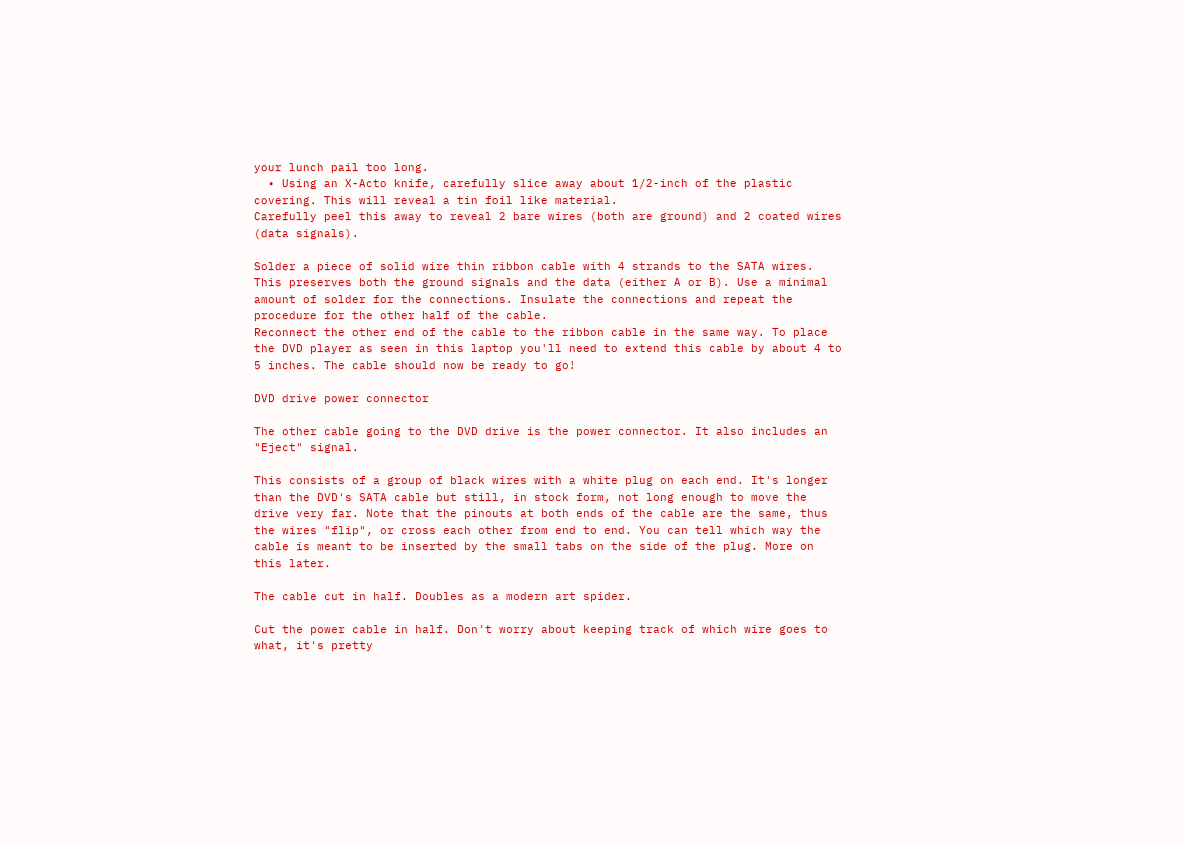your lunch pail too long.
  • Using an X-Acto knife, carefully slice away about 1/2-inch of the plastic covering. This will reveal a tin foil like material.
Carefully peel this away to reveal 2 bare wires (both are ground) and 2 coated wires (data signals).

Solder a piece of solid wire thin ribbon cable with 4 strands to the SATA wires. This preserves both the ground signals and the data (either A or B). Use a minimal amount of solder for the connections. Insulate the connections and repeat the procedure for the other half of the cable.
Reconnect the other end of the cable to the ribbon cable in the same way. To place the DVD player as seen in this laptop you'll need to extend this cable by about 4 to 5 inches. The cable should now be ready to go!

DVD drive power connector

The other cable going to the DVD drive is the power connector. It also includes an "Eject" signal.

This consists of a group of black wires with a white plug on each end. It's longer than the DVD's SATA cable but still, in stock form, not long enough to move the drive very far. Note that the pinouts at both ends of the cable are the same, thus the wires "flip", or cross each other from end to end. You can tell which way the cable is meant to be inserted by the small tabs on the side of the plug. More on this later.

The cable cut in half. Doubles as a modern art spider.

Cut the power cable in half. Don't worry about keeping track of which wire goes to what, it's pretty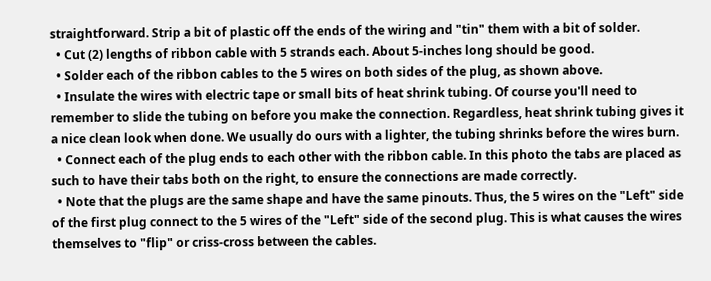straightforward. Strip a bit of plastic off the ends of the wiring and "tin" them with a bit of solder.
  • Cut (2) lengths of ribbon cable with 5 strands each. About 5-inches long should be good.
  • Solder each of the ribbon cables to the 5 wires on both sides of the plug, as shown above.
  • Insulate the wires with electric tape or small bits of heat shrink tubing. Of course you'll need to remember to slide the tubing on before you make the connection. Regardless, heat shrink tubing gives it a nice clean look when done. We usually do ours with a lighter, the tubing shrinks before the wires burn.
  • Connect each of the plug ends to each other with the ribbon cable. In this photo the tabs are placed as such to have their tabs both on the right, to ensure the connections are made correctly.
  • Note that the plugs are the same shape and have the same pinouts. Thus, the 5 wires on the "Left" side of the first plug connect to the 5 wires of the "Left" side of the second plug. This is what causes the wires themselves to "flip" or criss-cross between the cables.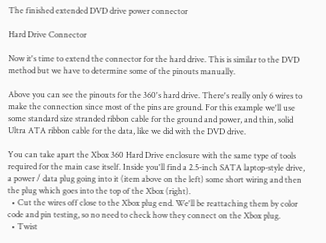The finished extended DVD drive power connector

Hard Drive Connector

Now it's time to extend the connector for the hard drive. This is similar to the DVD method but we have to determine some of the pinouts manually.

Above you can see the pinouts for the 360's hard drive. There's really only 6 wires to make the connection since most of the pins are ground. For this example we'll use some standard size stranded ribbon cable for the ground and power, and thin, solid Ultra ATA ribbon cable for the data, like we did with the DVD drive.

You can take apart the Xbox 360 Hard Drive enclosure with the same type of tools required for the main case itself. Inside you'll find a 2.5-inch SATA laptop-style drive, a power / data plug going into it (item above on the left) some short wiring and then the plug which goes into the top of the Xbox (right).
  • Cut the wires off close to the Xbox plug end. We'll be reattaching them by color code and pin testing, so no need to check how they connect on the Xbox plug.
  • Twist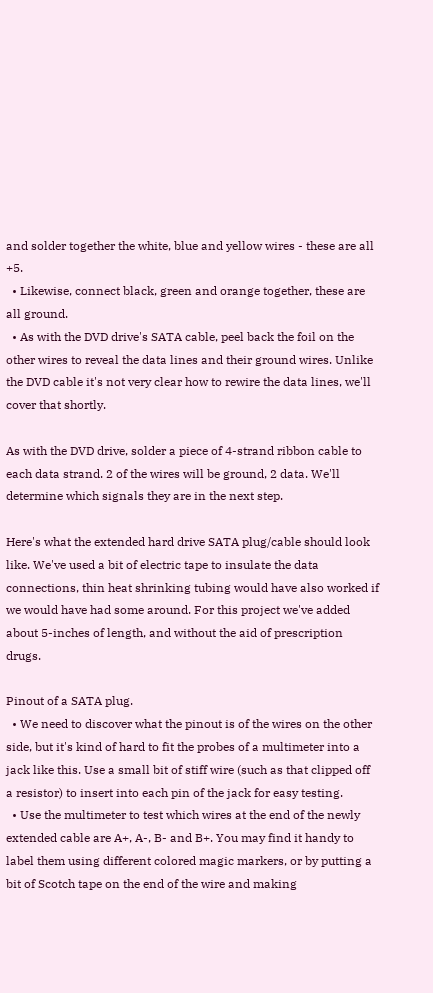and solder together the white, blue and yellow wires - these are all +5.
  • Likewise, connect black, green and orange together, these are all ground.
  • As with the DVD drive's SATA cable, peel back the foil on the other wires to reveal the data lines and their ground wires. Unlike the DVD cable it's not very clear how to rewire the data lines, we'll cover that shortly.

As with the DVD drive, solder a piece of 4-strand ribbon cable to each data strand. 2 of the wires will be ground, 2 data. We'll determine which signals they are in the next step.

Here's what the extended hard drive SATA plug/cable should look like. We've used a bit of electric tape to insulate the data connections, thin heat shrinking tubing would have also worked if we would have had some around. For this project we've added about 5-inches of length, and without the aid of prescription drugs.

Pinout of a SATA plug.
  • We need to discover what the pinout is of the wires on the other side, but it's kind of hard to fit the probes of a multimeter into a jack like this. Use a small bit of stiff wire (such as that clipped off a resistor) to insert into each pin of the jack for easy testing.
  • Use the multimeter to test which wires at the end of the newly extended cable are A+, A-, B- and B+. You may find it handy to label them using different colored magic markers, or by putting a bit of Scotch tape on the end of the wire and making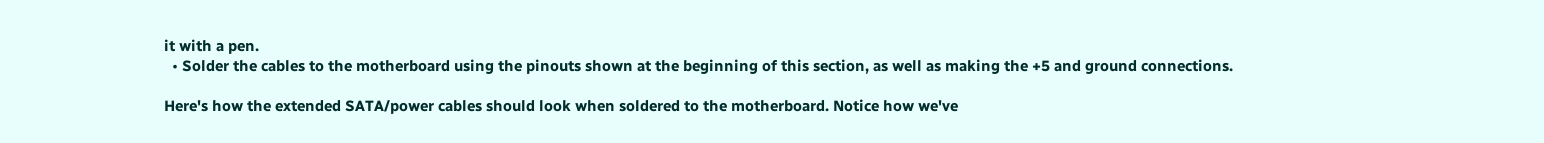it with a pen.
  • Solder the cables to the motherboard using the pinouts shown at the beginning of this section, as well as making the +5 and ground connections.

Here's how the extended SATA/power cables should look when soldered to the motherboard. Notice how we've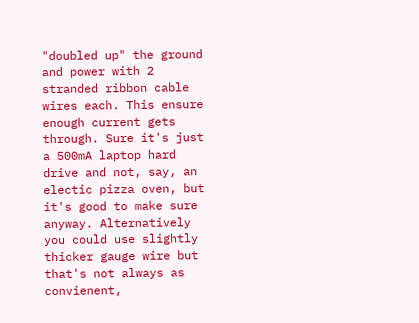"doubled up" the ground and power with 2 stranded ribbon cable wires each. This ensure enough current gets through. Sure it's just a 500mA laptop hard drive and not, say, an electic pizza oven, but it's good to make sure anyway. Alternatively you could use slightly thicker gauge wire but that's not always as convienent,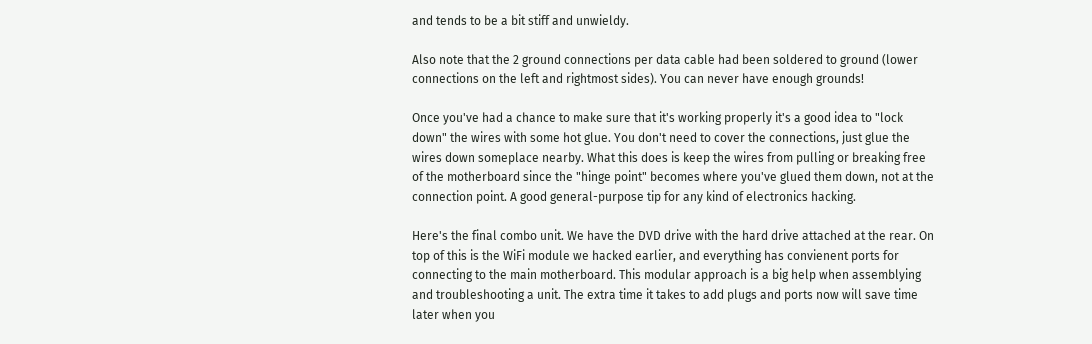and tends to be a bit stiff and unwieldy.

Also note that the 2 ground connections per data cable had been soldered to ground (lower connections on the left and rightmost sides). You can never have enough grounds!

Once you've had a chance to make sure that it's working properly it's a good idea to "lock down" the wires with some hot glue. You don't need to cover the connections, just glue the wires down someplace nearby. What this does is keep the wires from pulling or breaking free of the motherboard since the "hinge point" becomes where you've glued them down, not at the connection point. A good general-purpose tip for any kind of electronics hacking.

Here's the final combo unit. We have the DVD drive with the hard drive attached at the rear. On top of this is the WiFi module we hacked earlier, and everything has convienent ports for connecting to the main motherboard. This modular approach is a big help when assemblying and troubleshooting a unit. The extra time it takes to add plugs and ports now will save time later when you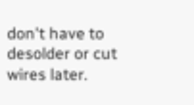don't have to desolder or cut wires later.